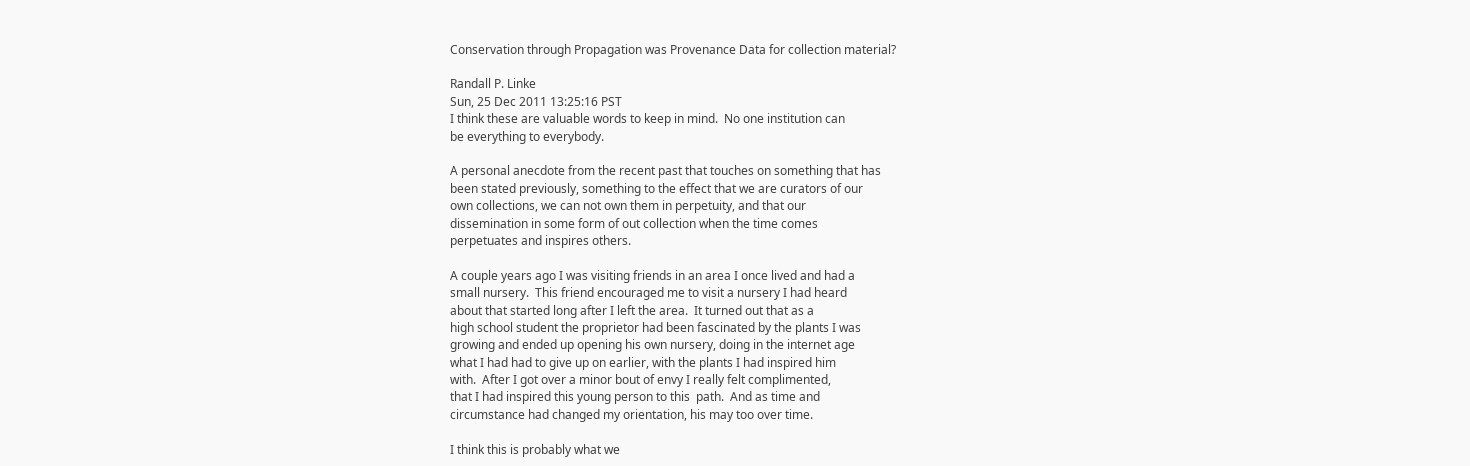Conservation through Propagation was Provenance Data for collection material?

Randall P. Linke
Sun, 25 Dec 2011 13:25:16 PST
I think these are valuable words to keep in mind.  No one institution can
be everything to everybody.

A personal anecdote from the recent past that touches on something that has
been stated previously, something to the effect that we are curators of our
own collections, we can not own them in perpetuity, and that our
dissemination in some form of out collection when the time comes
perpetuates and inspires others.

A couple years ago I was visiting friends in an area I once lived and had a
small nursery.  This friend encouraged me to visit a nursery I had heard
about that started long after I left the area.  It turned out that as a
high school student the proprietor had been fascinated by the plants I was
growing and ended up opening his own nursery, doing in the internet age
what I had had to give up on earlier, with the plants I had inspired him
with.  After I got over a minor bout of envy I really felt complimented,
that I had inspired this young person to this  path.  And as time and
circumstance had changed my orientation, his may too over time.

I think this is probably what we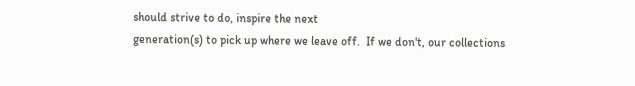should strive to do, inspire the next
generation(s) to pick up where we leave off.  If we don't, our collections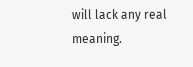will lack any real meaning.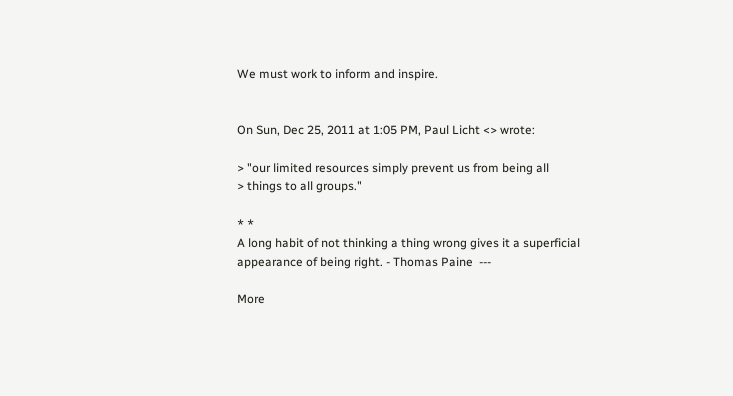We must work to inform and inspire.


On Sun, Dec 25, 2011 at 1:05 PM, Paul Licht <> wrote:

> "our limited resources simply prevent us from being all
> things to all groups."

* *
A long habit of not thinking a thing wrong gives it a superficial
appearance of being right. - Thomas Paine  ---

More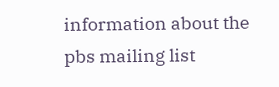information about the pbs mailing list